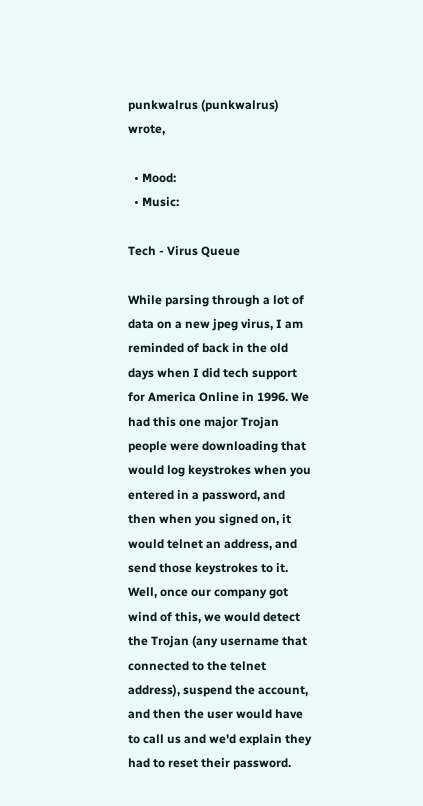punkwalrus (punkwalrus) wrote,

  • Mood:
  • Music:

Tech - Virus Queue

While parsing through a lot of data on a new jpeg virus, I am reminded of back in the old days when I did tech support for America Online in 1996. We had this one major Trojan people were downloading that would log keystrokes when you entered in a password, and then when you signed on, it would telnet an address, and send those keystrokes to it. Well, once our company got wind of this, we would detect the Trojan (any username that connected to the telnet address), suspend the account, and then the user would have to call us and we'd explain they had to reset their password.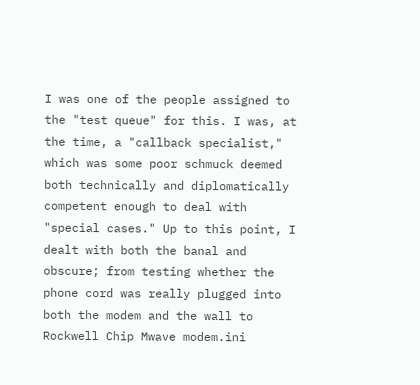I was one of the people assigned to the "test queue" for this. I was, at the time, a "callback specialist," which was some poor schmuck deemed both technically and diplomatically competent enough to deal with "special cases." Up to this point, I dealt with both the banal and obscure; from testing whether the phone cord was really plugged into both the modem and the wall to Rockwell Chip Mwave modem.ini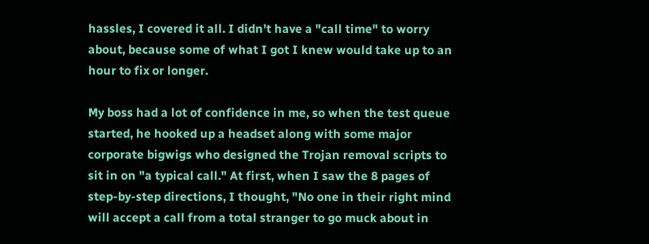hassles, I covered it all. I didn't have a "call time" to worry about, because some of what I got I knew would take up to an hour to fix or longer.

My boss had a lot of confidence in me, so when the test queue started, he hooked up a headset along with some major corporate bigwigs who designed the Trojan removal scripts to sit in on "a typical call." At first, when I saw the 8 pages of step-by-step directions, I thought, "No one in their right mind will accept a call from a total stranger to go muck about in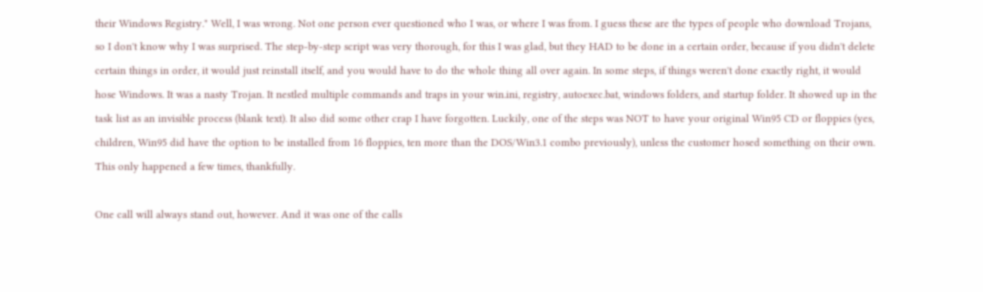their Windows Registry." Well, I was wrong. Not one person ever questioned who I was, or where I was from. I guess these are the types of people who download Trojans, so I don't know why I was surprised. The step-by-step script was very thorough, for this I was glad, but they HAD to be done in a certain order, because if you didn't delete certain things in order, it would just reinstall itself, and you would have to do the whole thing all over again. In some steps, if things weren't done exactly right, it would hose Windows. It was a nasty Trojan. It nestled multiple commands and traps in your win.ini, registry, autoexec.bat, windows folders, and startup folder. It showed up in the task list as an invisible process (blank text). It also did some other crap I have forgotten. Luckily, one of the steps was NOT to have your original Win95 CD or floppies (yes, children, Win95 did have the option to be installed from 16 floppies, ten more than the DOS/Win3.1 combo previously), unless the customer hosed something on their own. This only happened a few times, thankfully.

One call will always stand out, however. And it was one of the calls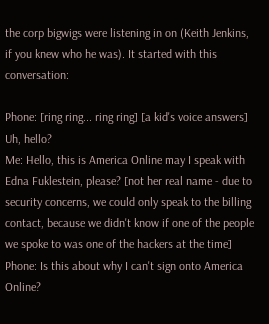the corp bigwigs were listening in on (Keith Jenkins, if you knew who he was). It started with this conversation:

Phone: [ring ring... ring ring] [a kid's voice answers] Uh, hello?
Me: Hello, this is America Online may I speak with Edna Fuklestein, please? [not her real name - due to security concerns, we could only speak to the billing contact, because we didn't know if one of the people we spoke to was one of the hackers at the time]
Phone: Is this about why I can't sign onto America Online?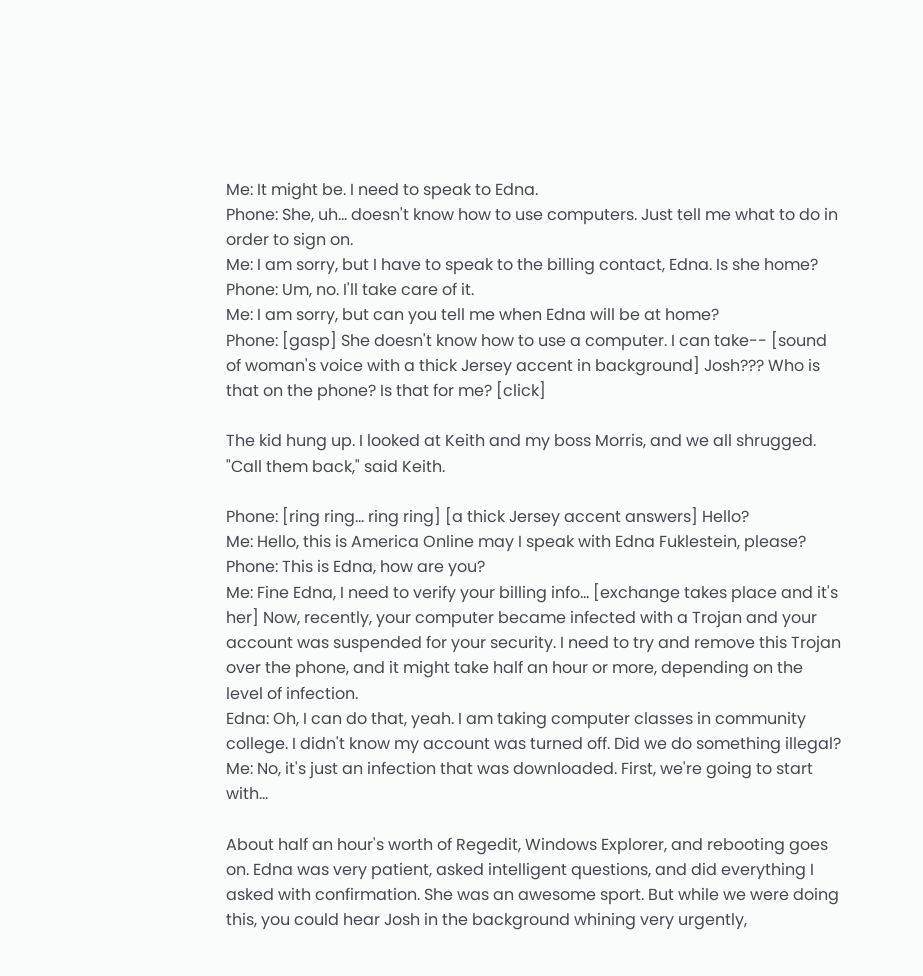Me: It might be. I need to speak to Edna.
Phone: She, uh... doesn't know how to use computers. Just tell me what to do in order to sign on.
Me: I am sorry, but I have to speak to the billing contact, Edna. Is she home?
Phone: Um, no. I'll take care of it.
Me: I am sorry, but can you tell me when Edna will be at home?
Phone: [gasp] She doesn't know how to use a computer. I can take-- [sound of woman's voice with a thick Jersey accent in background] Josh??? Who is that on the phone? Is that for me? [click]

The kid hung up. I looked at Keith and my boss Morris, and we all shrugged. "Call them back," said Keith.

Phone: [ring ring... ring ring] [a thick Jersey accent answers] Hello?
Me: Hello, this is America Online may I speak with Edna Fuklestein, please?
Phone: This is Edna, how are you?
Me: Fine Edna, I need to verify your billing info... [exchange takes place and it's her] Now, recently, your computer became infected with a Trojan and your account was suspended for your security. I need to try and remove this Trojan over the phone, and it might take half an hour or more, depending on the level of infection.
Edna: Oh, I can do that, yeah. I am taking computer classes in community college. I didn't know my account was turned off. Did we do something illegal?
Me: No, it's just an infection that was downloaded. First, we're going to start with...

About half an hour's worth of Regedit, Windows Explorer, and rebooting goes on. Edna was very patient, asked intelligent questions, and did everything I asked with confirmation. She was an awesome sport. But while we were doing this, you could hear Josh in the background whining very urgently,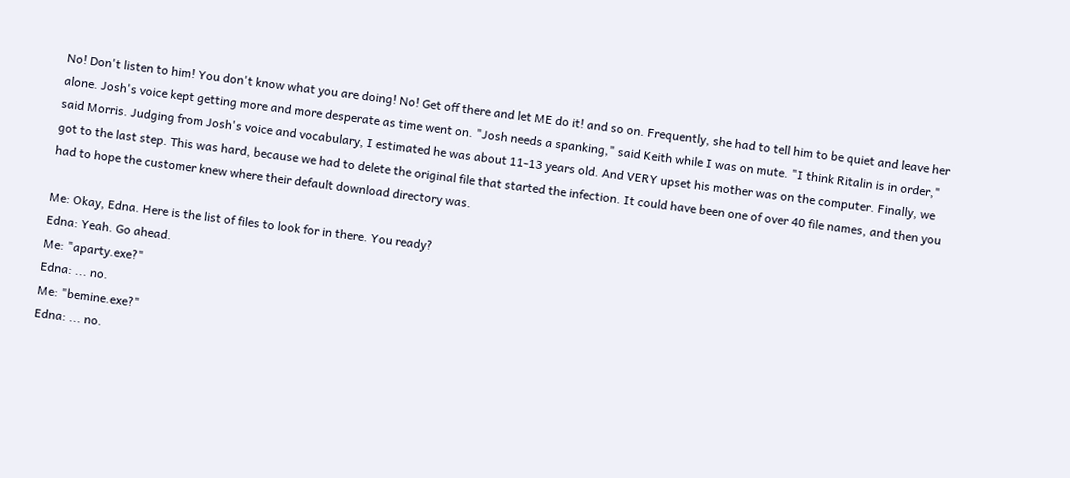No! Don't listen to him! You don't know what you are doing! No! Get off there and let ME do it! and so on. Frequently, she had to tell him to be quiet and leave her alone. Josh's voice kept getting more and more desperate as time went on. "Josh needs a spanking," said Keith while I was on mute. "I think Ritalin is in order," said Morris. Judging from Josh's voice and vocabulary, I estimated he was about 11-13 years old. And VERY upset his mother was on the computer. Finally, we got to the last step. This was hard, because we had to delete the original file that started the infection. It could have been one of over 40 file names, and then you had to hope the customer knew where their default download directory was.

Me: Okay, Edna. Here is the list of files to look for in there. You ready?
Edna: Yeah. Go ahead.
Me: "aparty.exe?"
Edna: ... no.
Me: "bemine.exe?"
Edna: ... no.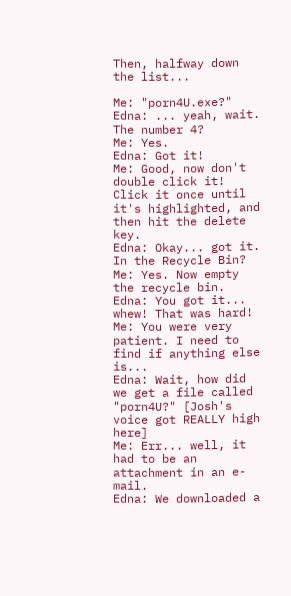Then, halfway down the list...

Me: "porn4U.exe?"
Edna: ... yeah, wait. The number 4?
Me: Yes.
Edna: Got it!
Me: Good, now don't double click it! Click it once until it's highlighted, and then hit the delete key.
Edna: Okay... got it. In the Recycle Bin?
Me: Yes. Now empty the recycle bin.
Edna: You got it... whew! That was hard!
Me: You were very patient. I need to find if anything else is...
Edna: Wait, how did we get a file called "porn4U?" [Josh's voice got REALLY high here]
Me: Err... well, it had to be an attachment in an e-mail.
Edna: We downloaded a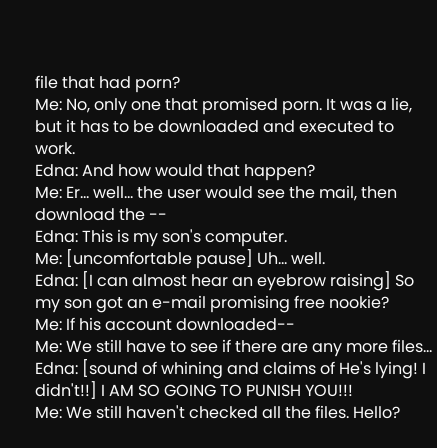file that had porn?
Me: No, only one that promised porn. It was a lie, but it has to be downloaded and executed to work.
Edna: And how would that happen?
Me: Er... well... the user would see the mail, then download the --
Edna: This is my son's computer.
Me: [uncomfortable pause] Uh... well.
Edna: [I can almost hear an eyebrow raising] So my son got an e-mail promising free nookie?
Me: If his account downloaded--
Me: We still have to see if there are any more files...
Edna: [sound of whining and claims of He's lying! I didn't!!] I AM SO GOING TO PUNISH YOU!!!
Me: We still haven't checked all the files. Hello?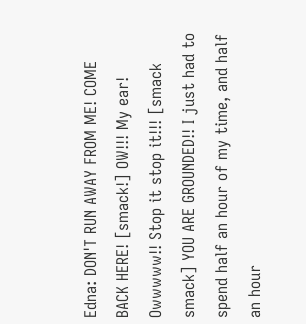Edna: DON'T RUN AWAY FROM ME! COME BACK HERE! [smack!] OW!!! My ear! Owwwww!! Stop it stop it!!! [smack smack] YOU ARE GROUNDED!! I just had to spend half an hour of my time, and half an hour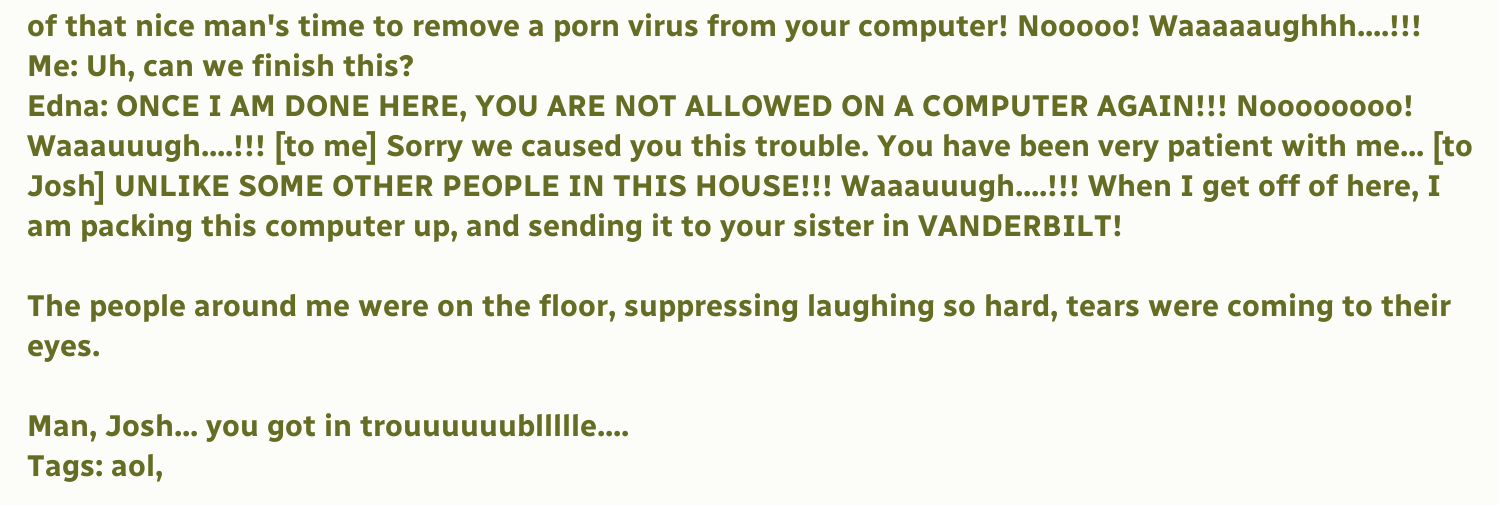of that nice man's time to remove a porn virus from your computer! Nooooo! Waaaaaughhh....!!!
Me: Uh, can we finish this?
Edna: ONCE I AM DONE HERE, YOU ARE NOT ALLOWED ON A COMPUTER AGAIN!!! Noooooooo! Waaauuugh....!!! [to me] Sorry we caused you this trouble. You have been very patient with me... [to Josh] UNLIKE SOME OTHER PEOPLE IN THIS HOUSE!!! Waaauuugh....!!! When I get off of here, I am packing this computer up, and sending it to your sister in VANDERBILT!

The people around me were on the floor, suppressing laughing so hard, tears were coming to their eyes.

Man, Josh... you got in trouuuuuubllllle....
Tags: aol,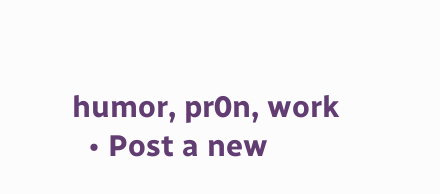humor, pr0n, work
  • Post a new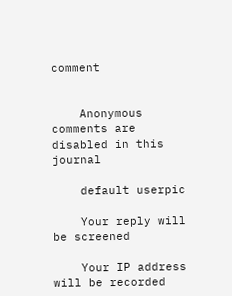comment


    Anonymous comments are disabled in this journal

    default userpic

    Your reply will be screened

    Your IP address will be recorded